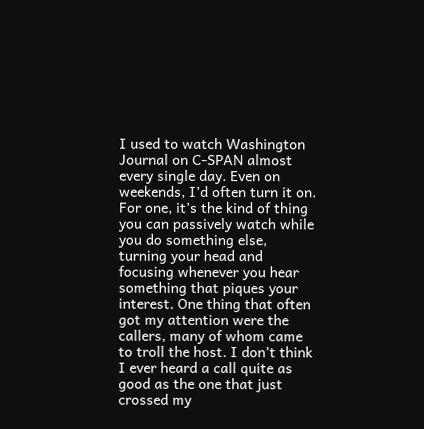I used to watch Washington Journal on C-SPAN almost every single day. Even on weekends, I’d often turn it on. For one, it’s the kind of thing you can passively watch while you do something else, turning your head and focusing whenever you hear something that piques your interest. One thing that often got my attention were the callers, many of whom came to troll the host. I don’t think I ever heard a call quite as good as the one that just crossed my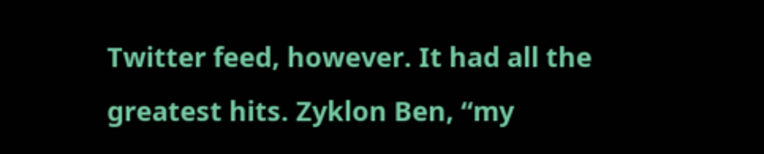Twitter feed, however. It had all the greatest hits. Zyklon Ben, “my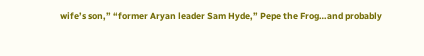wife’s son,” “former Aryan leader Sam Hyde,” Pepe the Frog…and probably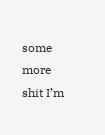some more shit I’m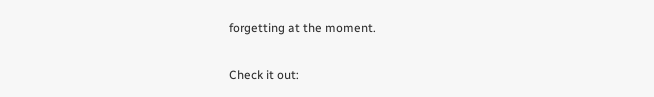forgetting at the moment.

Check it out: